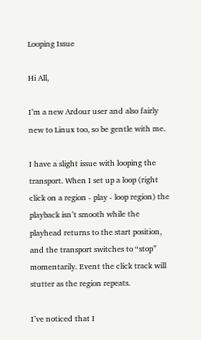Looping Issue

Hi All,

I’m a new Ardour user and also fairly new to Linux too, so be gentle with me.

I have a slight issue with looping the transport. When I set up a loop (right click on a region - play - loop region) the playback isn’t smooth while the playhead returns to the start position, and the transport switches to “stop” momentarily. Event the click track will stutter as the region repeats.

I’ve noticed that I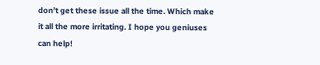don’t get these issue all the time. Which make it all the more irritating. I hope you geniuses can help!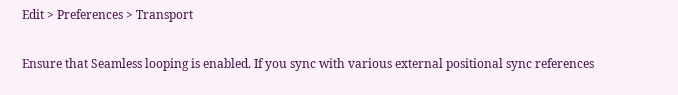Edit > Preferences > Transport

Ensure that Seamless looping is enabled. If you sync with various external positional sync references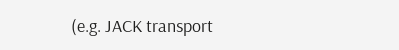(e.g. JACK transport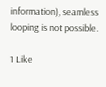information), seamless looping is not possible.

1 Like